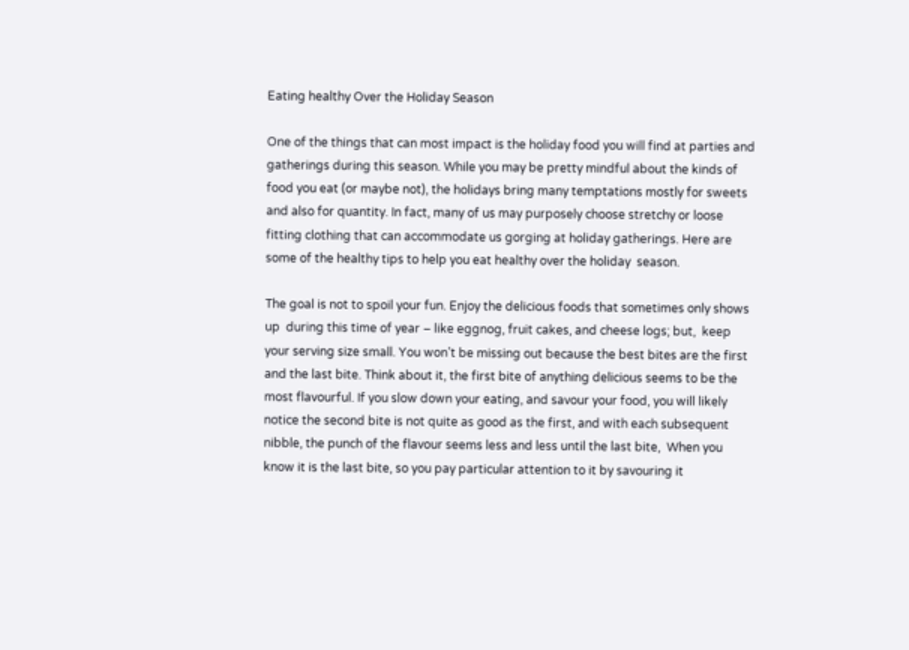Eating healthy Over the Holiday Season

One of the things that can most impact is the holiday food you will find at parties and gatherings during this season. While you may be pretty mindful about the kinds of food you eat (or maybe not), the holidays bring many temptations mostly for sweets and also for quantity. In fact, many of us may purposely choose stretchy or loose fitting clothing that can accommodate us gorging at holiday gatherings. Here are some of the healthy tips to help you eat healthy over the holiday  season.

The goal is not to spoil your fun. Enjoy the delicious foods that sometimes only shows up  during this time of year – like eggnog, fruit cakes, and cheese logs; but,  keep your serving size small. You won’t be missing out because the best bites are the first and the last bite. Think about it, the first bite of anything delicious seems to be the most flavourful. If you slow down your eating, and savour your food, you will likely notice the second bite is not quite as good as the first, and with each subsequent nibble, the punch of the flavour seems less and less until the last bite,  When you know it is the last bite, so you pay particular attention to it by savouring it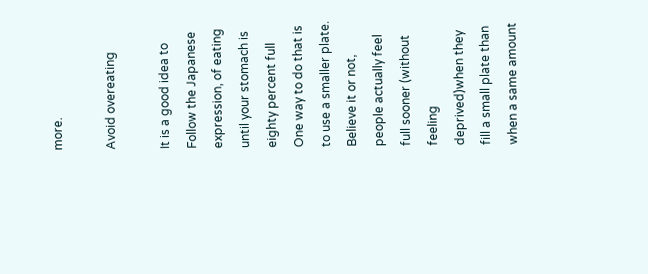more.

Avoid overeating

It is a good idea to Follow the Japanese expression, of eating until your stomach is eighty percent full One way to do that is to use a smaller plate. Believe it or not, people actually feel full sooner (without feeling deprived)when they fill a small plate than when a same amount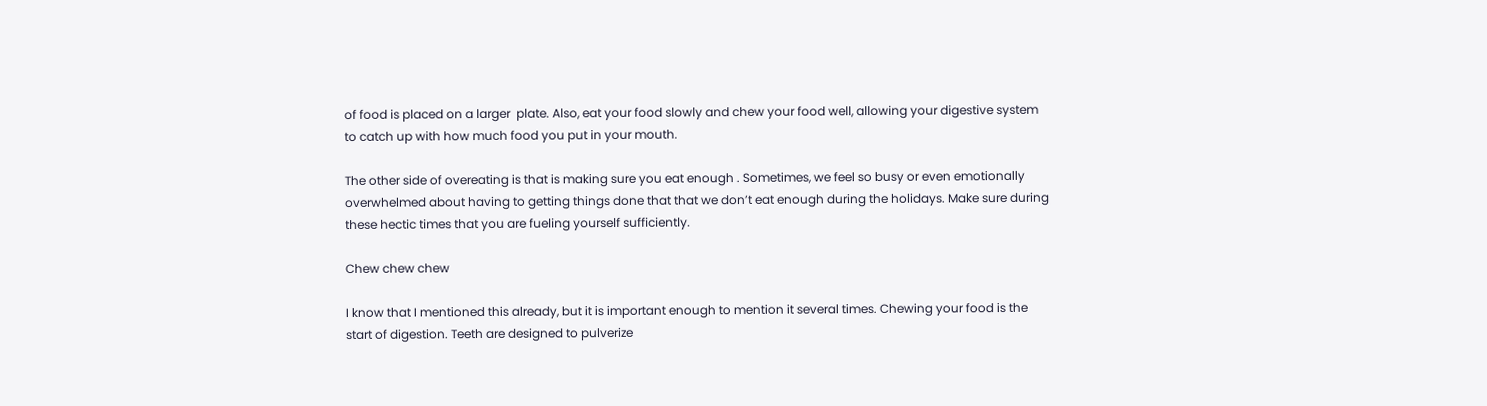of food is placed on a larger  plate. Also, eat your food slowly and chew your food well, allowing your digestive system to catch up with how much food you put in your mouth.

The other side of overeating is that is making sure you eat enough . Sometimes, we feel so busy or even emotionally overwhelmed about having to getting things done that that we don’t eat enough during the holidays. Make sure during these hectic times that you are fueling yourself sufficiently.

Chew chew chew

I know that I mentioned this already, but it is important enough to mention it several times. Chewing your food is the start of digestion. Teeth are designed to pulverize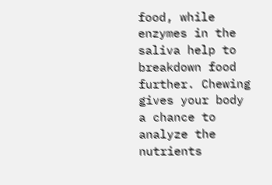food, while enzymes in the saliva help to breakdown food further. Chewing gives your body a chance to analyze the nutrients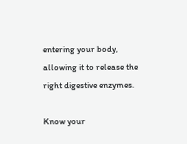entering your body, allowing it to release the right digestive enzymes.

Know your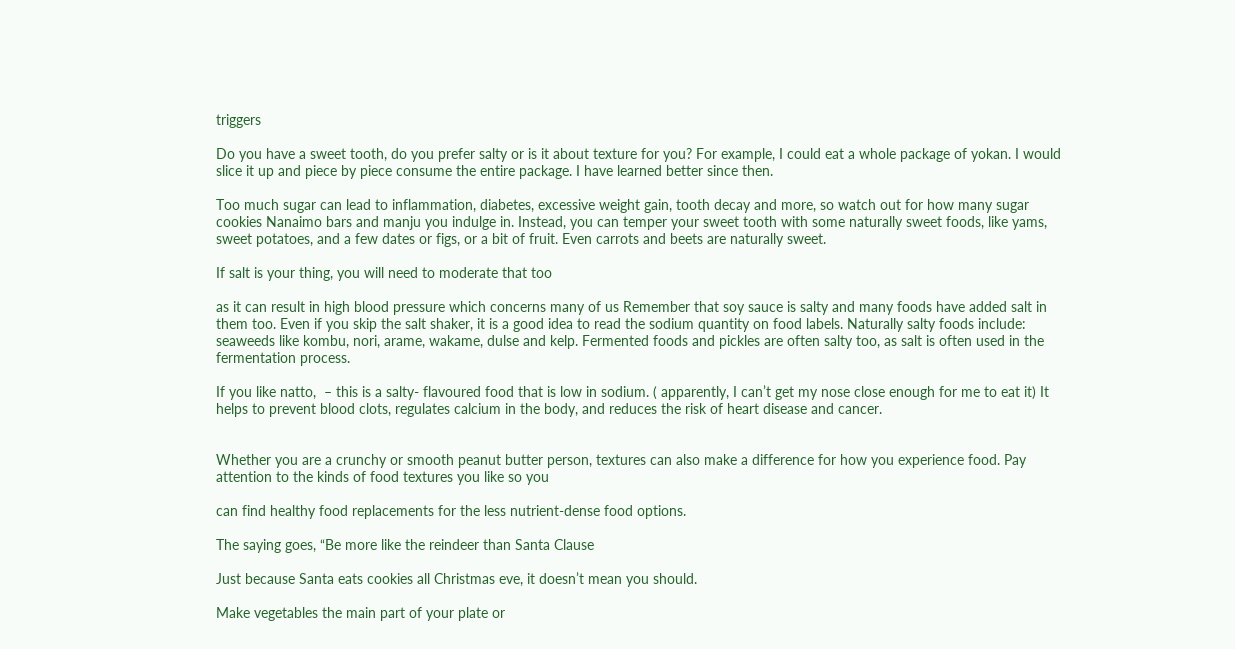triggers

Do you have a sweet tooth, do you prefer salty or is it about texture for you? For example, I could eat a whole package of yokan. I would slice it up and piece by piece consume the entire package. I have learned better since then.

Too much sugar can lead to inflammation, diabetes, excessive weight gain, tooth decay and more, so watch out for how many sugar cookies Nanaimo bars and manju you indulge in. Instead, you can temper your sweet tooth with some naturally sweet foods, like yams, sweet potatoes, and a few dates or figs, or a bit of fruit. Even carrots and beets are naturally sweet.

If salt is your thing, you will need to moderate that too

as it can result in high blood pressure which concerns many of us Remember that soy sauce is salty and many foods have added salt in them too. Even if you skip the salt shaker, it is a good idea to read the sodium quantity on food labels. Naturally salty foods include: seaweeds like kombu, nori, arame, wakame, dulse and kelp. Fermented foods and pickles are often salty too, as salt is often used in the fermentation process.

If you like natto,  – this is a salty- flavoured food that is low in sodium. ( apparently, I can’t get my nose close enough for me to eat it) It helps to prevent blood clots, regulates calcium in the body, and reduces the risk of heart disease and cancer.


Whether you are a crunchy or smooth peanut butter person, textures can also make a difference for how you experience food. Pay attention to the kinds of food textures you like so you

can find healthy food replacements for the less nutrient-dense food options.

The saying goes, “Be more like the reindeer than Santa Clause

Just because Santa eats cookies all Christmas eve, it doesn’t mean you should.

Make vegetables the main part of your plate or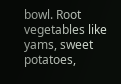bowl. Root vegetables like yams, sweet potatoes,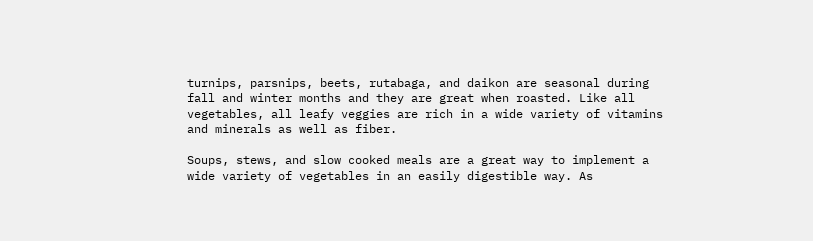turnips, parsnips, beets, rutabaga, and daikon are seasonal during fall and winter months and they are great when roasted. Like all vegetables, all leafy veggies are rich in a wide variety of vitamins and minerals as well as fiber.

Soups, stews, and slow cooked meals are a great way to implement a wide variety of vegetables in an easily digestible way. As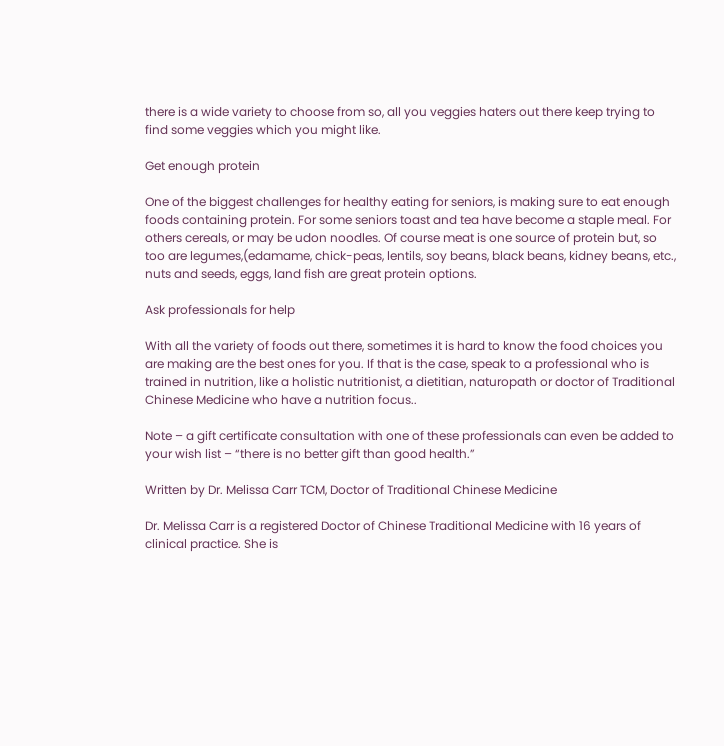there is a wide variety to choose from so, all you veggies haters out there keep trying to find some veggies which you might like.

Get enough protein

One of the biggest challenges for healthy eating for seniors, is making sure to eat enough foods containing protein. For some seniors toast and tea have become a staple meal. For others cereals, or may be udon noodles. Of course meat is one source of protein but, so too are legumes,(edamame, chick-peas, lentils, soy beans, black beans, kidney beans, etc., nuts and seeds, eggs, land fish are great protein options.

Ask professionals for help

With all the variety of foods out there, sometimes it is hard to know the food choices you are making are the best ones for you. If that is the case, speak to a professional who is trained in nutrition, like a holistic nutritionist, a dietitian, naturopath or doctor of Traditional Chinese Medicine who have a nutrition focus..

Note – a gift certificate consultation with one of these professionals can even be added to your wish list – “there is no better gift than good health.”

Written by Dr. Melissa Carr TCM, Doctor of Traditional Chinese Medicine

Dr. Melissa Carr is a registered Doctor of Chinese Traditional Medicine with 16 years of clinical practice. She is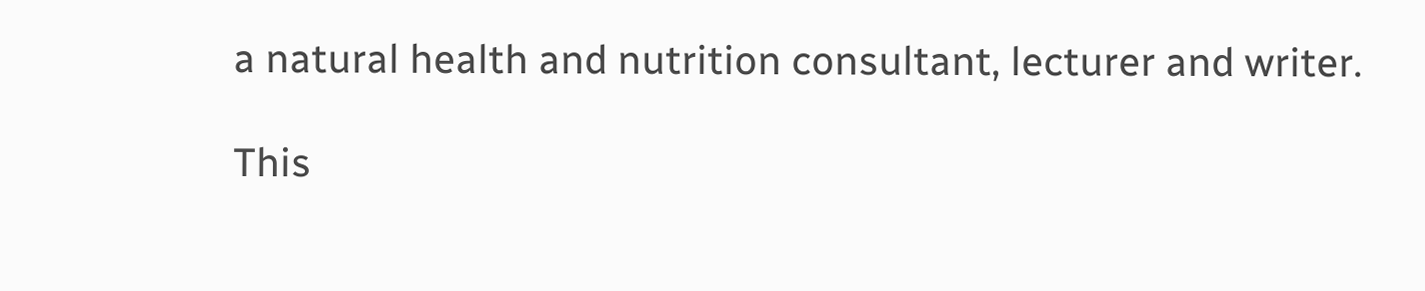a natural health and nutrition consultant, lecturer and writer.

This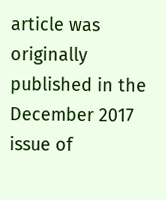article was originally published in the December 2017 issue of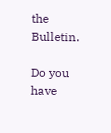the Bulletin.

Do you have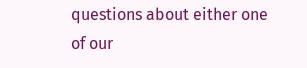questions about either one of our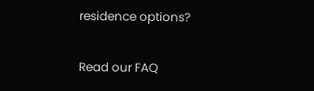residence options?

Read our FAQ